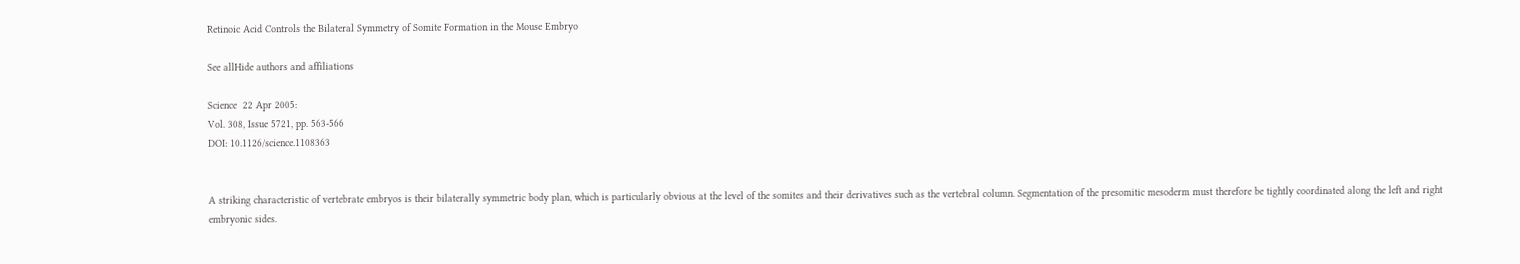Retinoic Acid Controls the Bilateral Symmetry of Somite Formation in the Mouse Embryo

See allHide authors and affiliations

Science  22 Apr 2005:
Vol. 308, Issue 5721, pp. 563-566
DOI: 10.1126/science.1108363


A striking characteristic of vertebrate embryos is their bilaterally symmetric body plan, which is particularly obvious at the level of the somites and their derivatives such as the vertebral column. Segmentation of the presomitic mesoderm must therefore be tightly coordinated along the left and right embryonic sides.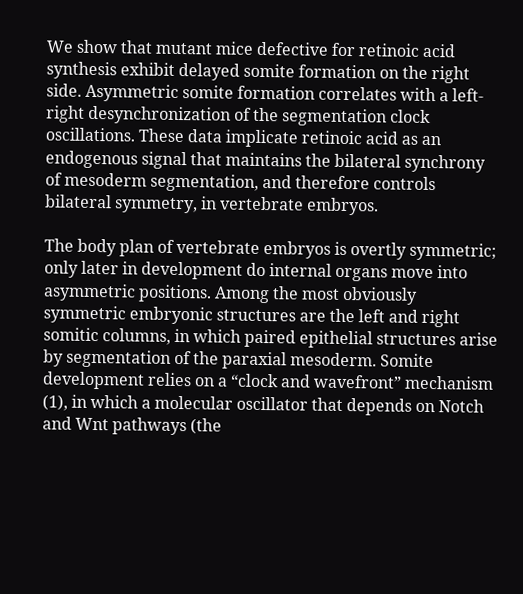We show that mutant mice defective for retinoic acid synthesis exhibit delayed somite formation on the right side. Asymmetric somite formation correlates with a left-right desynchronization of the segmentation clock oscillations. These data implicate retinoic acid as an endogenous signal that maintains the bilateral synchrony of mesoderm segmentation, and therefore controls bilateral symmetry, in vertebrate embryos.

The body plan of vertebrate embryos is overtly symmetric; only later in development do internal organs move into asymmetric positions. Among the most obviously symmetric embryonic structures are the left and right somitic columns, in which paired epithelial structures arise by segmentation of the paraxial mesoderm. Somite development relies on a “clock and wavefront” mechanism (1), in which a molecular oscillator that depends on Notch and Wnt pathways (the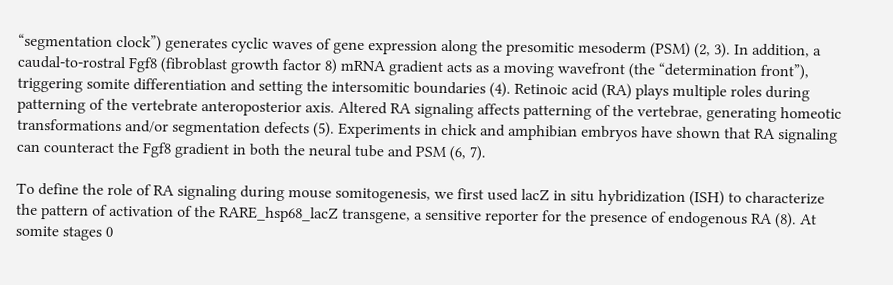“segmentation clock”) generates cyclic waves of gene expression along the presomitic mesoderm (PSM) (2, 3). In addition, a caudal-to-rostral Fgf8 (fibroblast growth factor 8) mRNA gradient acts as a moving wavefront (the “determination front”), triggering somite differentiation and setting the intersomitic boundaries (4). Retinoic acid (RA) plays multiple roles during patterning of the vertebrate anteroposterior axis. Altered RA signaling affects patterning of the vertebrae, generating homeotic transformations and/or segmentation defects (5). Experiments in chick and amphibian embryos have shown that RA signaling can counteract the Fgf8 gradient in both the neural tube and PSM (6, 7).

To define the role of RA signaling during mouse somitogenesis, we first used lacZ in situ hybridization (ISH) to characterize the pattern of activation of the RARE_hsp68_lacZ transgene, a sensitive reporter for the presence of endogenous RA (8). At somite stages 0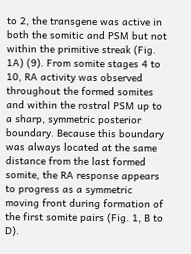to 2, the transgene was active in both the somitic and PSM but not within the primitive streak (Fig. 1A) (9). From somite stages 4 to 10, RA activity was observed throughout the formed somites and within the rostral PSM up to a sharp, symmetric posterior boundary. Because this boundary was always located at the same distance from the last formed somite, the RA response appears to progress as a symmetric moving front during formation of the first somite pairs (Fig. 1, B to D).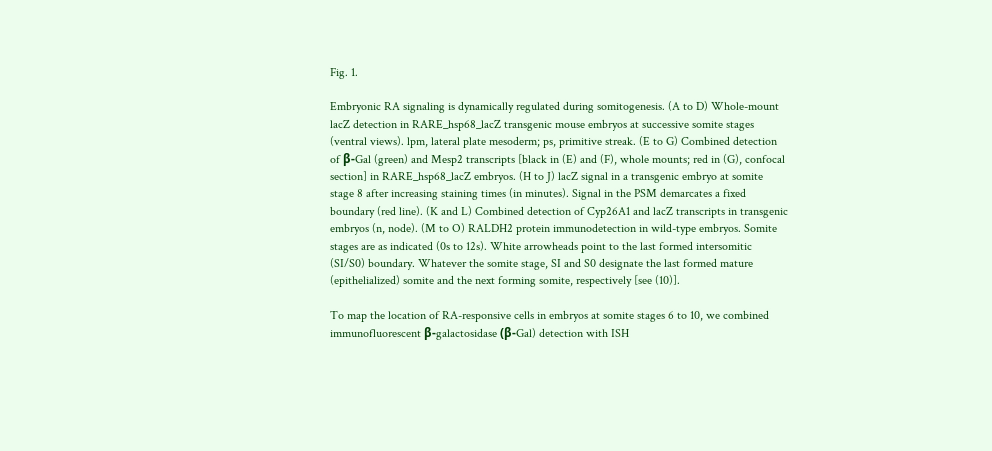Fig. 1.

Embryonic RA signaling is dynamically regulated during somitogenesis. (A to D) Whole-mount lacZ detection in RARE_hsp68_lacZ transgenic mouse embryos at successive somite stages (ventral views). lpm, lateral plate mesoderm; ps, primitive streak. (E to G) Combined detection of β-Gal (green) and Mesp2 transcripts [black in (E) and (F), whole mounts; red in (G), confocal section] in RARE_hsp68_lacZ embryos. (H to J) lacZ signal in a transgenic embryo at somite stage 8 after increasing staining times (in minutes). Signal in the PSM demarcates a fixed boundary (red line). (K and L) Combined detection of Cyp26A1 and lacZ transcripts in transgenic embryos (n, node). (M to O) RALDH2 protein immunodetection in wild-type embryos. Somite stages are as indicated (0s to 12s). White arrowheads point to the last formed intersomitic (SI/S0) boundary. Whatever the somite stage, SI and S0 designate the last formed mature (epithelialized) somite and the next forming somite, respectively [see (10)].

To map the location of RA-responsive cells in embryos at somite stages 6 to 10, we combined immunofluorescent β-galactosidase (β-Gal) detection with ISH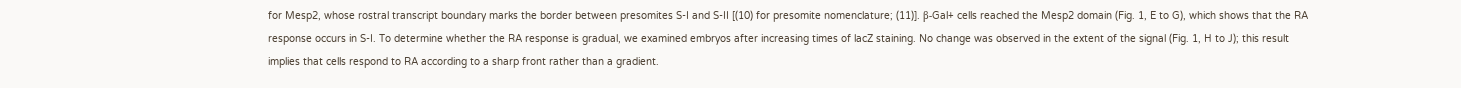for Mesp2, whose rostral transcript boundary marks the border between presomites S-I and S-II [(10) for presomite nomenclature; (11)]. β-Gal+ cells reached the Mesp2 domain (Fig. 1, E to G), which shows that the RA response occurs in S-I. To determine whether the RA response is gradual, we examined embryos after increasing times of lacZ staining. No change was observed in the extent of the signal (Fig. 1, H to J); this result implies that cells respond to RA according to a sharp front rather than a gradient.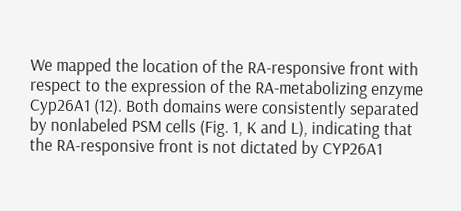We mapped the location of the RA-responsive front with respect to the expression of the RA-metabolizing enzyme Cyp26A1 (12). Both domains were consistently separated by nonlabeled PSM cells (Fig. 1, K and L), indicating that the RA-responsive front is not dictated by CYP26A1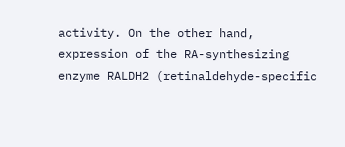activity. On the other hand, expression of the RA-synthesizing enzyme RALDH2 (retinaldehyde-specific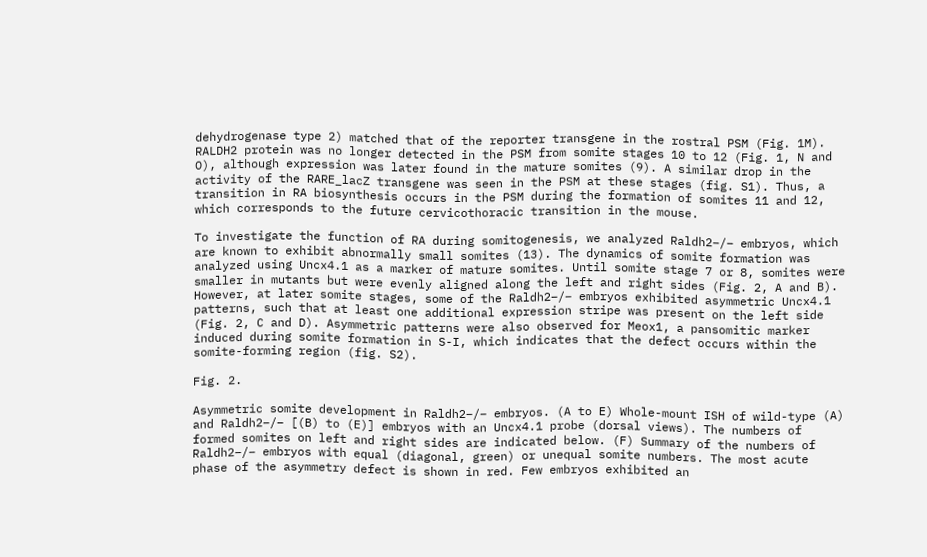dehydrogenase type 2) matched that of the reporter transgene in the rostral PSM (Fig. 1M). RALDH2 protein was no longer detected in the PSM from somite stages 10 to 12 (Fig. 1, N and O), although expression was later found in the mature somites (9). A similar drop in the activity of the RARE_lacZ transgene was seen in the PSM at these stages (fig. S1). Thus, a transition in RA biosynthesis occurs in the PSM during the formation of somites 11 and 12, which corresponds to the future cervicothoracic transition in the mouse.

To investigate the function of RA during somitogenesis, we analyzed Raldh2–/– embryos, which are known to exhibit abnormally small somites (13). The dynamics of somite formation was analyzed using Uncx4.1 as a marker of mature somites. Until somite stage 7 or 8, somites were smaller in mutants but were evenly aligned along the left and right sides (Fig. 2, A and B). However, at later somite stages, some of the Raldh2–/– embryos exhibited asymmetric Uncx4.1 patterns, such that at least one additional expression stripe was present on the left side (Fig. 2, C and D). Asymmetric patterns were also observed for Meox1, a pansomitic marker induced during somite formation in S-I, which indicates that the defect occurs within the somite-forming region (fig. S2).

Fig. 2.

Asymmetric somite development in Raldh2–/– embryos. (A to E) Whole-mount ISH of wild-type (A) and Raldh2–/– [(B) to (E)] embryos with an Uncx4.1 probe (dorsal views). The numbers of formed somites on left and right sides are indicated below. (F) Summary of the numbers of Raldh2–/– embryos with equal (diagonal, green) or unequal somite numbers. The most acute phase of the asymmetry defect is shown in red. Few embryos exhibited an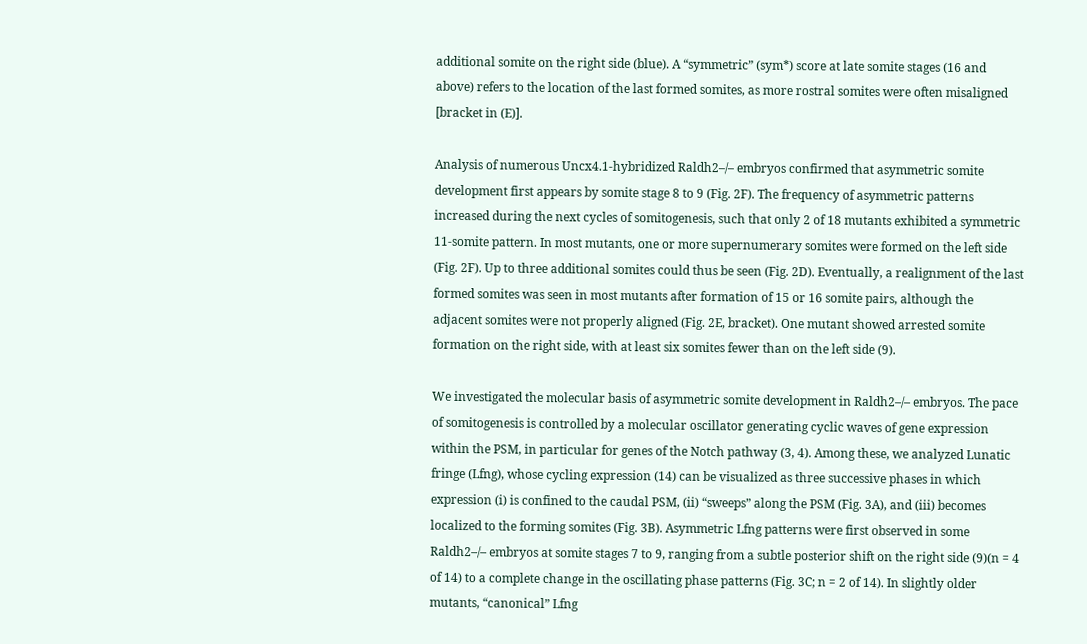additional somite on the right side (blue). A “symmetric” (sym*) score at late somite stages (16 and above) refers to the location of the last formed somites, as more rostral somites were often misaligned [bracket in (E)].

Analysis of numerous Uncx4.1-hybridized Raldh2–/– embryos confirmed that asymmetric somite development first appears by somite stage 8 to 9 (Fig. 2F). The frequency of asymmetric patterns increased during the next cycles of somitogenesis, such that only 2 of 18 mutants exhibited a symmetric 11-somite pattern. In most mutants, one or more supernumerary somites were formed on the left side (Fig. 2F). Up to three additional somites could thus be seen (Fig. 2D). Eventually, a realignment of the last formed somites was seen in most mutants after formation of 15 or 16 somite pairs, although the adjacent somites were not properly aligned (Fig. 2E, bracket). One mutant showed arrested somite formation on the right side, with at least six somites fewer than on the left side (9).

We investigated the molecular basis of asymmetric somite development in Raldh2–/– embryos. The pace of somitogenesis is controlled by a molecular oscillator generating cyclic waves of gene expression within the PSM, in particular for genes of the Notch pathway (3, 4). Among these, we analyzed Lunatic fringe (Lfng), whose cycling expression (14) can be visualized as three successive phases in which expression (i) is confined to the caudal PSM, (ii) “sweeps” along the PSM (Fig. 3A), and (iii) becomes localized to the forming somites (Fig. 3B). Asymmetric Lfng patterns were first observed in some Raldh2–/– embryos at somite stages 7 to 9, ranging from a subtle posterior shift on the right side (9)(n = 4 of 14) to a complete change in the oscillating phase patterns (Fig. 3C; n = 2 of 14). In slightly older mutants, “canonical” Lfng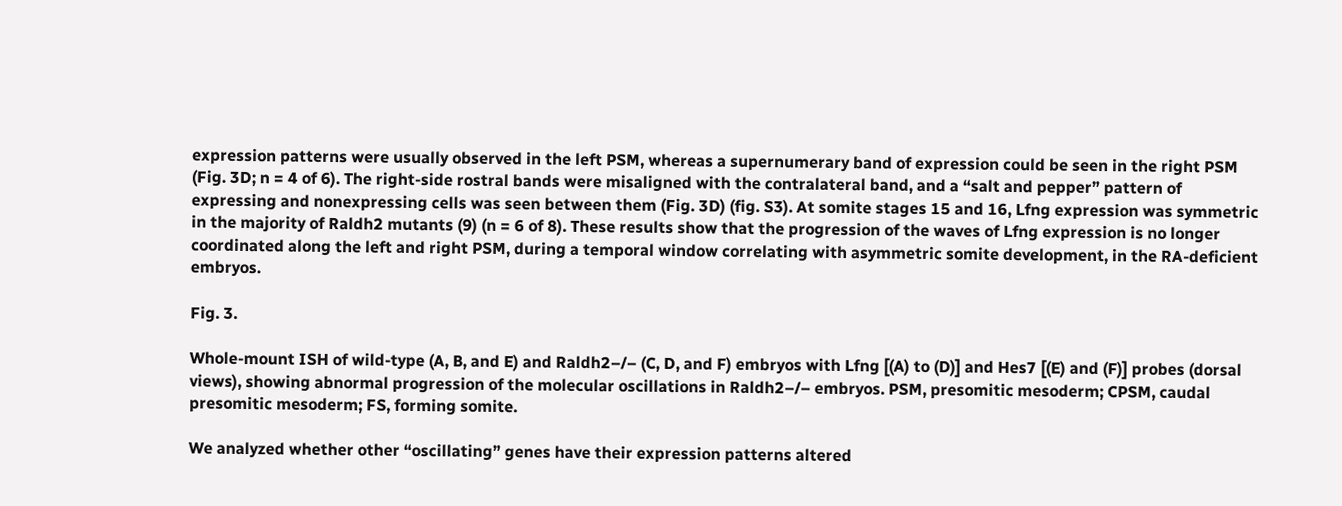expression patterns were usually observed in the left PSM, whereas a supernumerary band of expression could be seen in the right PSM (Fig. 3D; n = 4 of 6). The right-side rostral bands were misaligned with the contralateral band, and a “salt and pepper” pattern of expressing and nonexpressing cells was seen between them (Fig. 3D) (fig. S3). At somite stages 15 and 16, Lfng expression was symmetric in the majority of Raldh2 mutants (9) (n = 6 of 8). These results show that the progression of the waves of Lfng expression is no longer coordinated along the left and right PSM, during a temporal window correlating with asymmetric somite development, in the RA-deficient embryos.

Fig. 3.

Whole-mount ISH of wild-type (A, B, and E) and Raldh2–/– (C, D, and F) embryos with Lfng [(A) to (D)] and Hes7 [(E) and (F)] probes (dorsal views), showing abnormal progression of the molecular oscillations in Raldh2–/– embryos. PSM, presomitic mesoderm; CPSM, caudal presomitic mesoderm; FS, forming somite.

We analyzed whether other “oscillating” genes have their expression patterns altered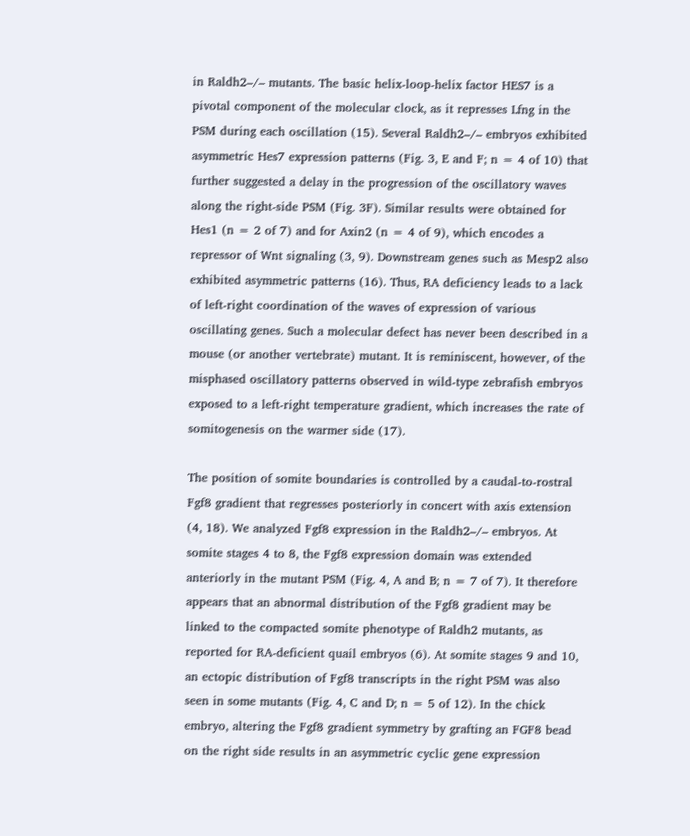in Raldh2–/– mutants. The basic helix-loop-helix factor HES7 is a pivotal component of the molecular clock, as it represses Lfng in the PSM during each oscillation (15). Several Raldh2–/– embryos exhibited asymmetric Hes7 expression patterns (Fig. 3, E and F; n = 4 of 10) that further suggested a delay in the progression of the oscillatory waves along the right-side PSM (Fig. 3F). Similar results were obtained for Hes1 (n = 2 of 7) and for Axin2 (n = 4 of 9), which encodes a repressor of Wnt signaling (3, 9). Downstream genes such as Mesp2 also exhibited asymmetric patterns (16). Thus, RA deficiency leads to a lack of left-right coordination of the waves of expression of various oscillating genes. Such a molecular defect has never been described in a mouse (or another vertebrate) mutant. It is reminiscent, however, of the misphased oscillatory patterns observed in wild-type zebrafish embryos exposed to a left-right temperature gradient, which increases the rate of somitogenesis on the warmer side (17).

The position of somite boundaries is controlled by a caudal-to-rostral Fgf8 gradient that regresses posteriorly in concert with axis extension (4, 18). We analyzed Fgf8 expression in the Raldh2–/– embryos. At somite stages 4 to 8, the Fgf8 expression domain was extended anteriorly in the mutant PSM (Fig. 4, A and B; n = 7 of 7). It therefore appears that an abnormal distribution of the Fgf8 gradient may be linked to the compacted somite phenotype of Raldh2 mutants, as reported for RA-deficient quail embryos (6). At somite stages 9 and 10, an ectopic distribution of Fgf8 transcripts in the right PSM was also seen in some mutants (Fig. 4, C and D; n = 5 of 12). In the chick embryo, altering the Fgf8 gradient symmetry by grafting an FGF8 bead on the right side results in an asymmetric cyclic gene expression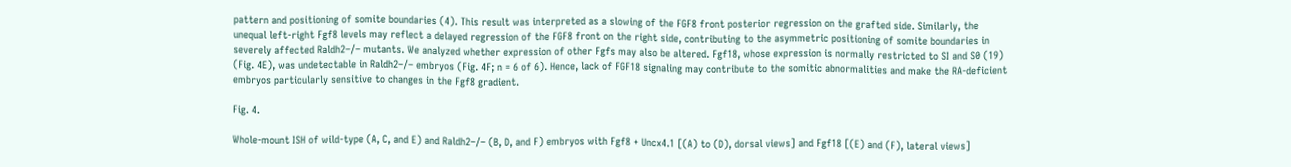pattern and positioning of somite boundaries (4). This result was interpreted as a slowing of the FGF8 front posterior regression on the grafted side. Similarly, the unequal left-right Fgf8 levels may reflect a delayed regression of the FGF8 front on the right side, contributing to the asymmetric positioning of somite boundaries in severely affected Raldh2–/– mutants. We analyzed whether expression of other Fgfs may also be altered. Fgf18, whose expression is normally restricted to SI and S0 (19) (Fig. 4E), was undetectable in Raldh2–/– embryos (Fig. 4F; n = 6 of 6). Hence, lack of FGF18 signaling may contribute to the somitic abnormalities and make the RA-deficient embryos particularly sensitive to changes in the Fgf8 gradient.

Fig. 4.

Whole-mount ISH of wild-type (A, C, and E) and Raldh2–/– (B, D, and F) embryos with Fgf8 + Uncx4.1 [(A) to (D), dorsal views] and Fgf18 [(E) and (F), lateral views]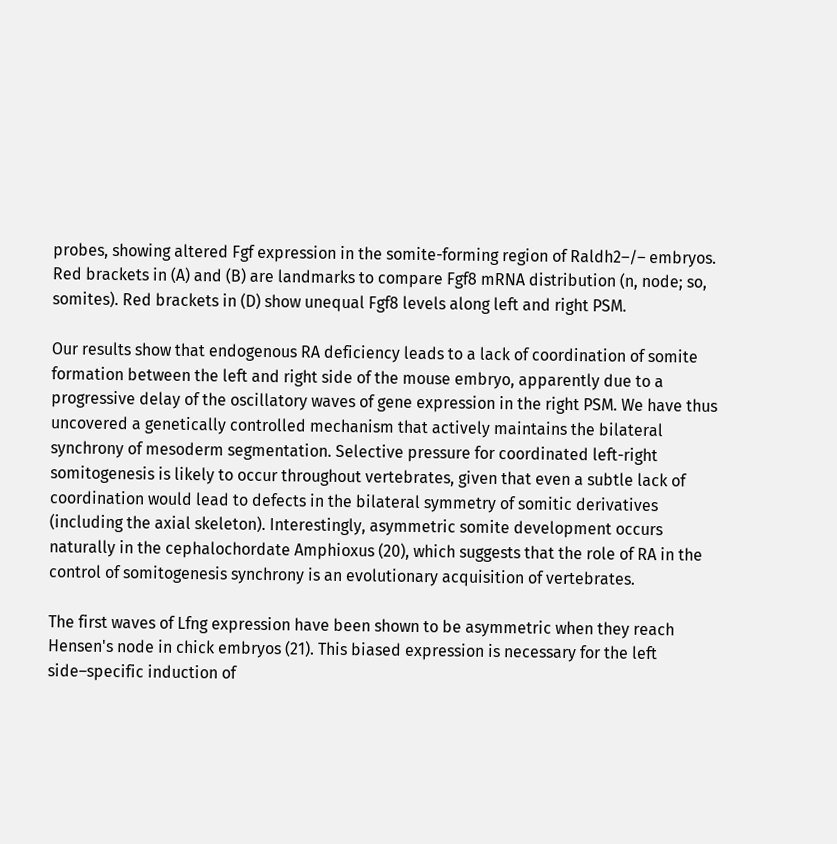probes, showing altered Fgf expression in the somite-forming region of Raldh2–/– embryos. Red brackets in (A) and (B) are landmarks to compare Fgf8 mRNA distribution (n, node; so, somites). Red brackets in (D) show unequal Fgf8 levels along left and right PSM.

Our results show that endogenous RA deficiency leads to a lack of coordination of somite formation between the left and right side of the mouse embryo, apparently due to a progressive delay of the oscillatory waves of gene expression in the right PSM. We have thus uncovered a genetically controlled mechanism that actively maintains the bilateral synchrony of mesoderm segmentation. Selective pressure for coordinated left-right somitogenesis is likely to occur throughout vertebrates, given that even a subtle lack of coordination would lead to defects in the bilateral symmetry of somitic derivatives (including the axial skeleton). Interestingly, asymmetric somite development occurs naturally in the cephalochordate Amphioxus (20), which suggests that the role of RA in the control of somitogenesis synchrony is an evolutionary acquisition of vertebrates.

The first waves of Lfng expression have been shown to be asymmetric when they reach Hensen's node in chick embryos (21). This biased expression is necessary for the left side–specific induction of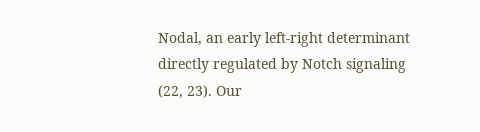Nodal, an early left-right determinant directly regulated by Notch signaling (22, 23). Our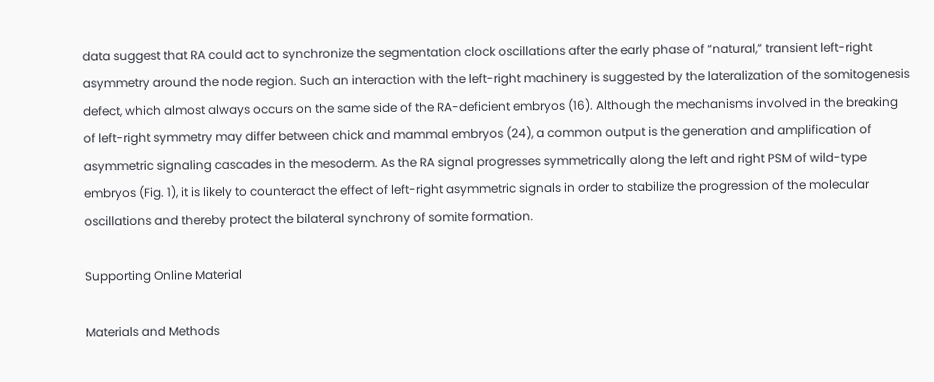data suggest that RA could act to synchronize the segmentation clock oscillations after the early phase of “natural,” transient left-right asymmetry around the node region. Such an interaction with the left-right machinery is suggested by the lateralization of the somitogenesis defect, which almost always occurs on the same side of the RA-deficient embryos (16). Although the mechanisms involved in the breaking of left-right symmetry may differ between chick and mammal embryos (24), a common output is the generation and amplification of asymmetric signaling cascades in the mesoderm. As the RA signal progresses symmetrically along the left and right PSM of wild-type embryos (Fig. 1), it is likely to counteract the effect of left-right asymmetric signals in order to stabilize the progression of the molecular oscillations and thereby protect the bilateral synchrony of somite formation.

Supporting Online Material

Materials and Methods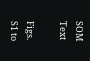SOM Text

Figs. S1 to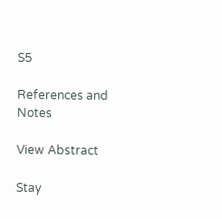S5

References and Notes

View Abstract

Stay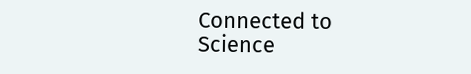Connected to Science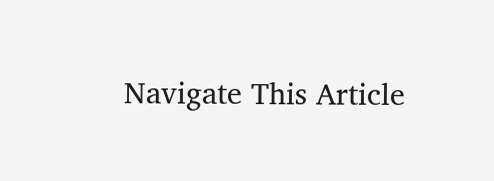Navigate This Article